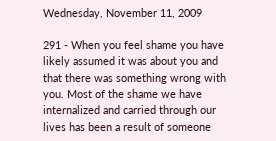Wednesday, November 11, 2009

291 - When you feel shame you have likely assumed it was about you and that there was something wrong with you. Most of the shame we have internalized and carried through our lives has been a result of someone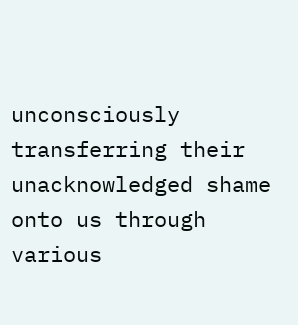unconsciously transferring their unacknowledged shame onto us through various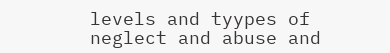levels and tyypes of neglect and abuse and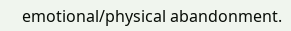emotional/physical abandonment.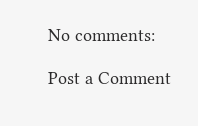No comments:

Post a Comment